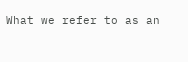What we refer to as an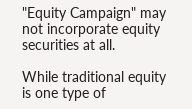"Equity Campaign" may not incorporate equity securities at all.

While traditional equity is one type of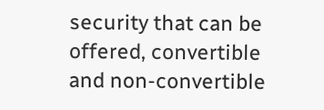security that can be offered, convertible and non-convertible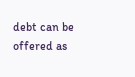debt can be offered as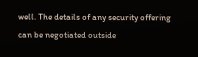well. The details of any security offering can be negotiated outside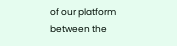of our platform between the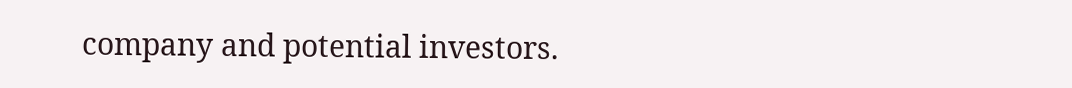company and potential investors.